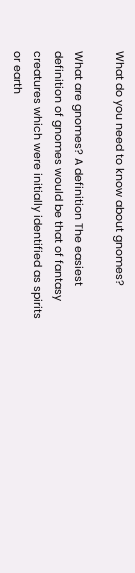What do you need to know about gnomes?

What are gnomes? A definition The easiest definition of gnomes would be that of fantasy creatures which were initially identified as spirits or earth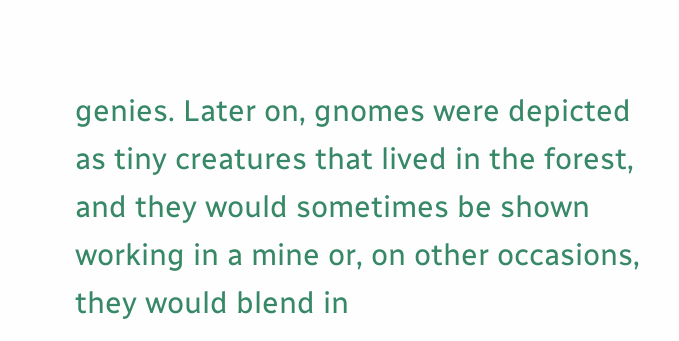genies. Later on, gnomes were depicted as tiny creatures that lived in the forest, and they would sometimes be shown working in a mine or, on other occasions, they would blend in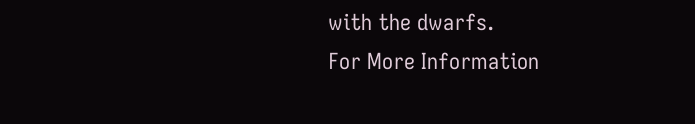with the dwarfs.
For More Information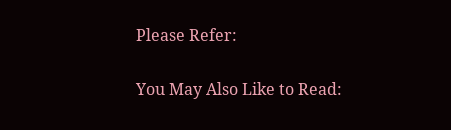Please Refer:

You May Also Like to Read: